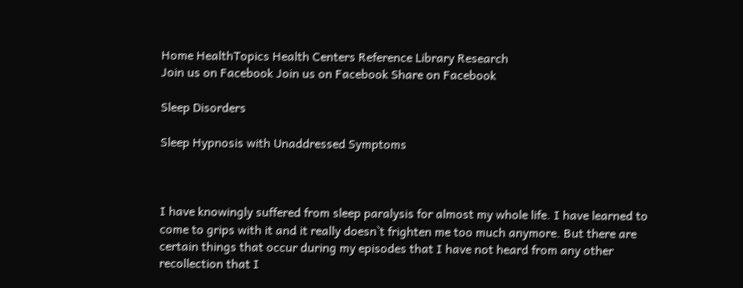Home HealthTopics Health Centers Reference Library Research
Join us on Facebook Join us on Facebook Share on Facebook

Sleep Disorders

Sleep Hypnosis with Unaddressed Symptoms



I have knowingly suffered from sleep paralysis for almost my whole life. I have learned to come to grips with it and it really doesn`t frighten me too much anymore. But there are certain things that occur during my episodes that I have not heard from any other recollection that I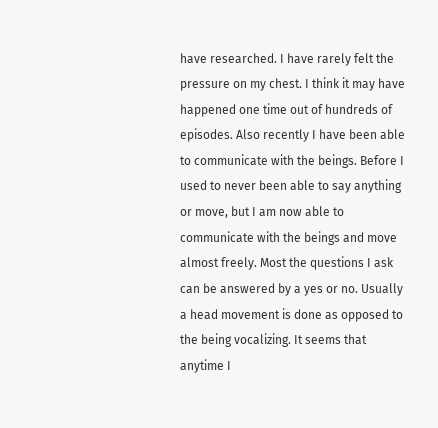have researched. I have rarely felt the pressure on my chest. I think it may have happened one time out of hundreds of episodes. Also recently I have been able to communicate with the beings. Before I used to never been able to say anything or move, but I am now able to communicate with the beings and move almost freely. Most the questions I ask can be answered by a yes or no. Usually a head movement is done as opposed to the being vocalizing. It seems that anytime I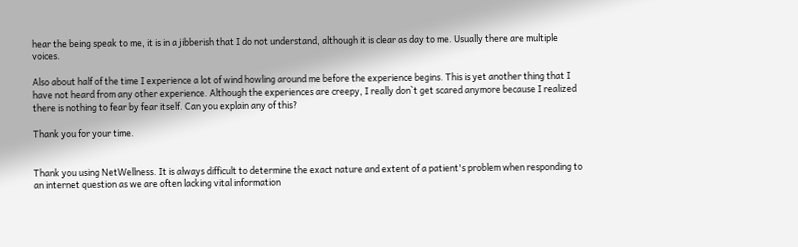hear the being speak to me, it is in a jibberish that I do not understand, although it is clear as day to me. Usually there are multiple voices.

Also about half of the time I experience a lot of wind howling around me before the experience begins. This is yet another thing that I have not heard from any other experience. Although the experiences are creepy, I really don`t get scared anymore because I realized there is nothing to fear by fear itself. Can you explain any of this?

Thank you for your time.


Thank you using NetWellness. It is always difficult to determine the exact nature and extent of a patient's problem when responding to an internet question as we are often lacking vital information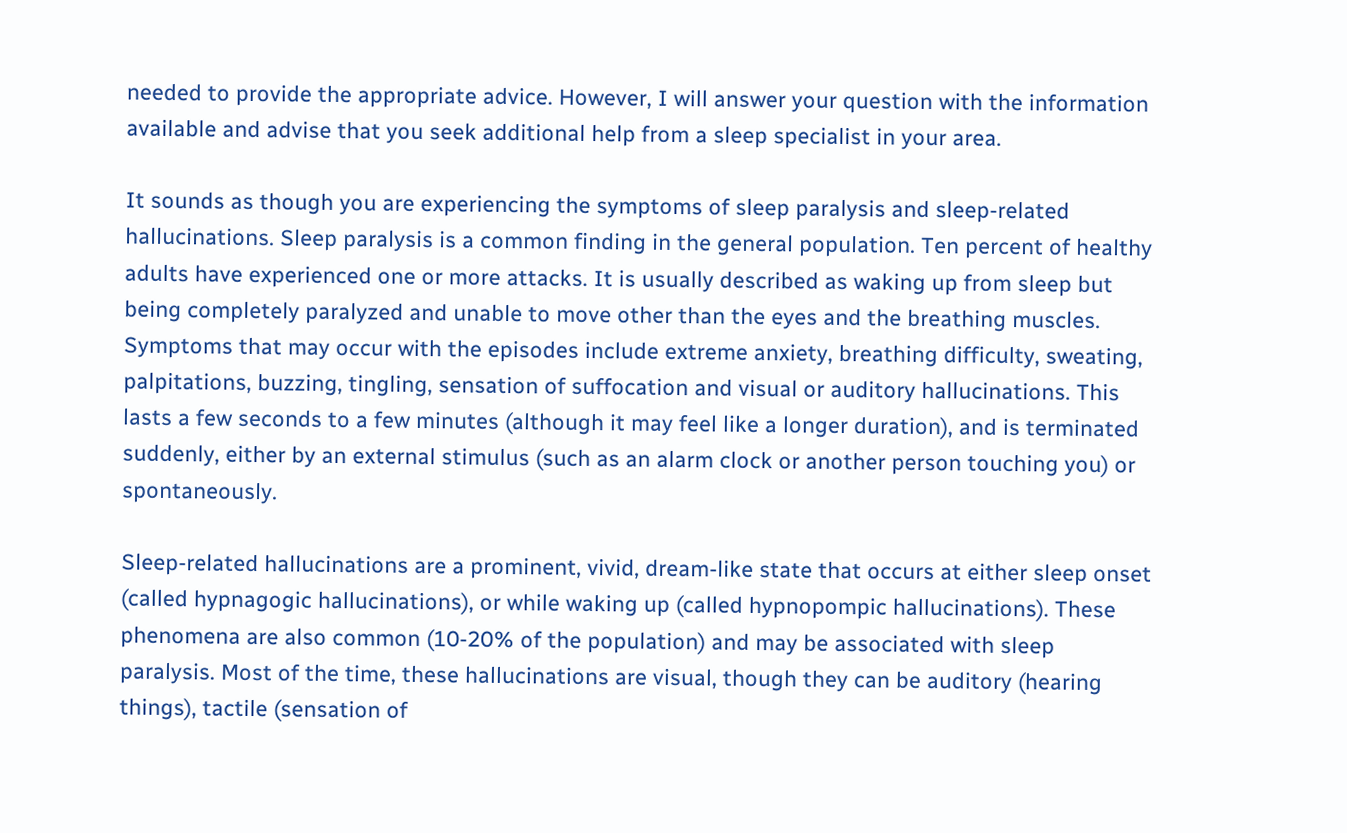needed to provide the appropriate advice. However, I will answer your question with the information available and advise that you seek additional help from a sleep specialist in your area.

It sounds as though you are experiencing the symptoms of sleep paralysis and sleep-related hallucinations. Sleep paralysis is a common finding in the general population. Ten percent of healthy adults have experienced one or more attacks. It is usually described as waking up from sleep but being completely paralyzed and unable to move other than the eyes and the breathing muscles. Symptoms that may occur with the episodes include extreme anxiety, breathing difficulty, sweating, palpitations, buzzing, tingling, sensation of suffocation and visual or auditory hallucinations. This lasts a few seconds to a few minutes (although it may feel like a longer duration), and is terminated suddenly, either by an external stimulus (such as an alarm clock or another person touching you) or spontaneously.

Sleep-related hallucinations are a prominent, vivid, dream-like state that occurs at either sleep onset (called hypnagogic hallucinations), or while waking up (called hypnopompic hallucinations). These phenomena are also common (10-20% of the population) and may be associated with sleep paralysis. Most of the time, these hallucinations are visual, though they can be auditory (hearing things), tactile (sensation of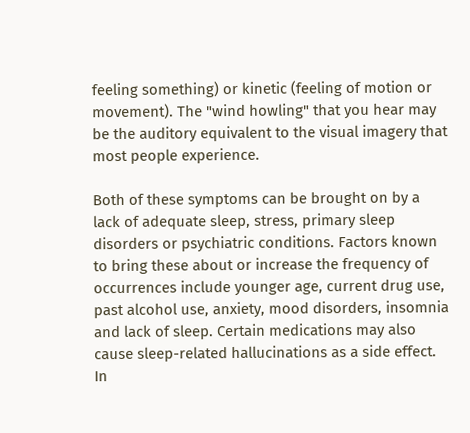feeling something) or kinetic (feeling of motion or movement). The "wind howling" that you hear may be the auditory equivalent to the visual imagery that most people experience.

Both of these symptoms can be brought on by a lack of adequate sleep, stress, primary sleep disorders or psychiatric conditions. Factors known to bring these about or increase the frequency of occurrences include younger age, current drug use, past alcohol use, anxiety, mood disorders, insomnia and lack of sleep. Certain medications may also cause sleep-related hallucinations as a side effect. In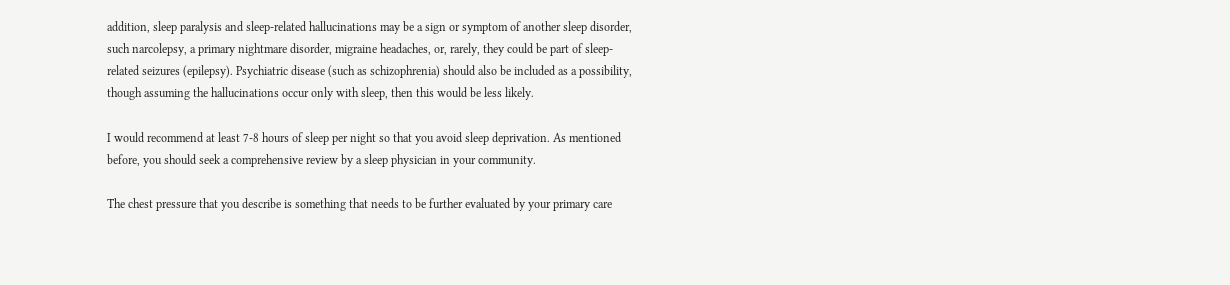addition, sleep paralysis and sleep-related hallucinations may be a sign or symptom of another sleep disorder, such narcolepsy, a primary nightmare disorder, migraine headaches, or, rarely, they could be part of sleep-related seizures (epilepsy). Psychiatric disease (such as schizophrenia) should also be included as a possibility, though assuming the hallucinations occur only with sleep, then this would be less likely.

I would recommend at least 7-8 hours of sleep per night so that you avoid sleep deprivation. As mentioned before, you should seek a comprehensive review by a sleep physician in your community.

The chest pressure that you describe is something that needs to be further evaluated by your primary care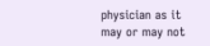physician as it may or may not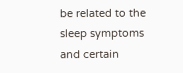be related to the sleep symptoms and certain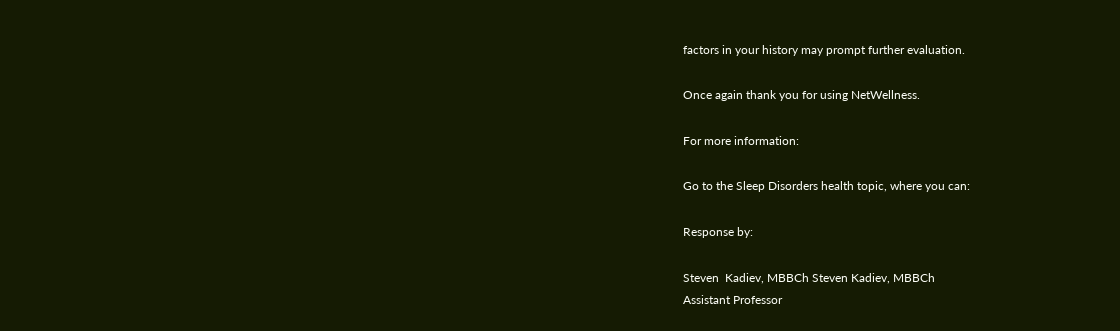factors in your history may prompt further evaluation.

Once again thank you for using NetWellness.

For more information:

Go to the Sleep Disorders health topic, where you can:

Response by:

Steven  Kadiev, MBBCh Steven Kadiev, MBBCh
Assistant Professor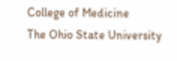College of Medicine
The Ohio State University